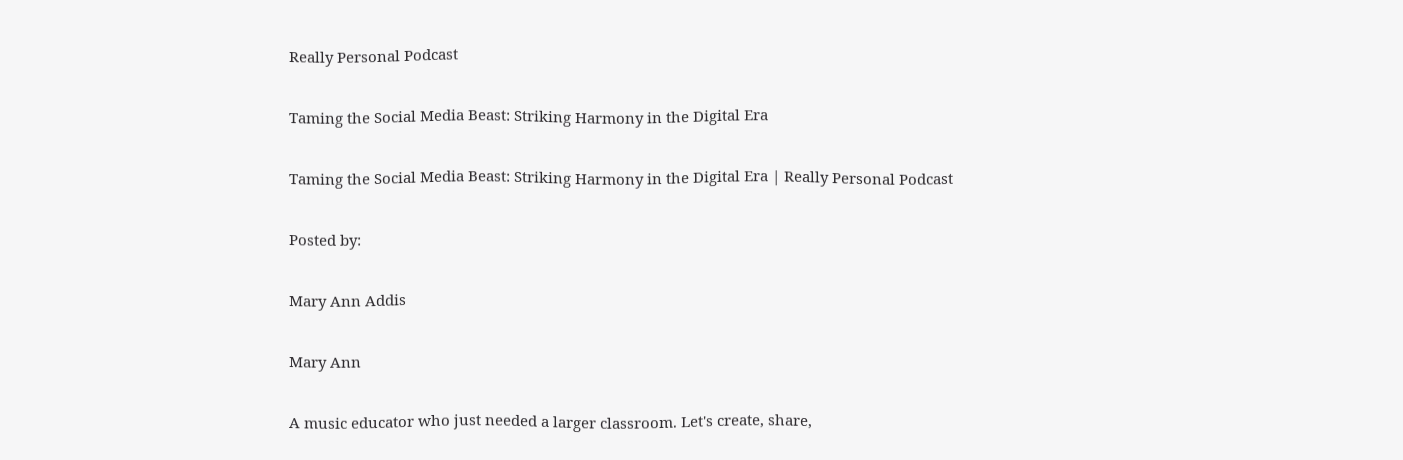Really Personal Podcast

Taming the Social Media Beast: Striking Harmony in the Digital Era

Taming the Social Media Beast: Striking Harmony in the Digital Era | Really Personal Podcast

Posted by:

Mary Ann Addis

Mary Ann

A music educator who just needed a larger classroom. Let's create, share,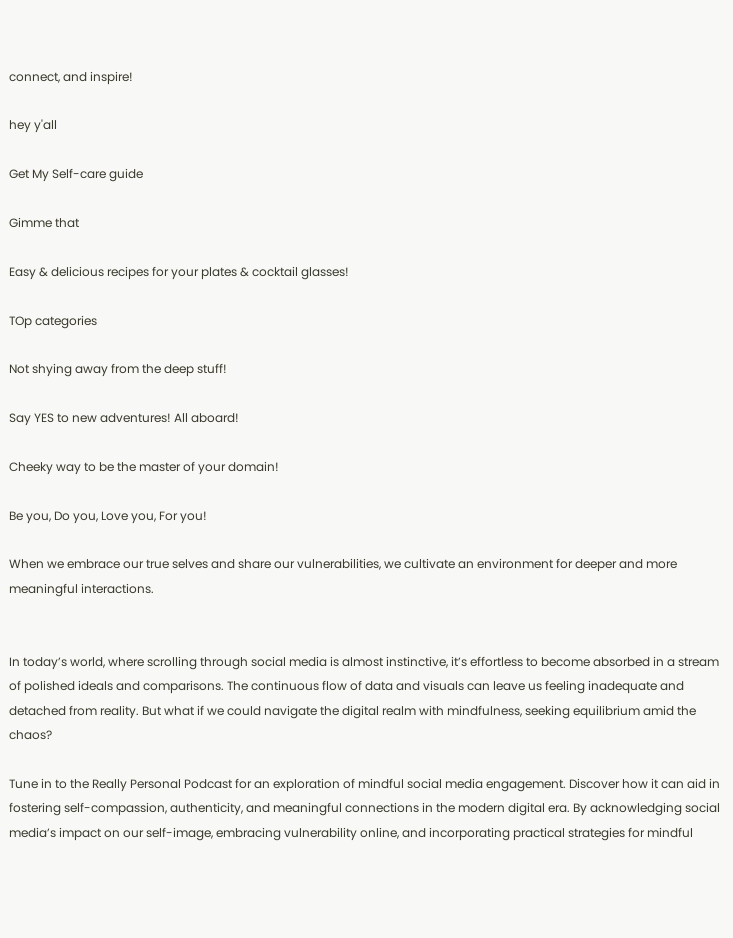connect, and inspire!

hey y'all

Get My Self-care guide

Gimme that

Easy & delicious recipes for your plates & cocktail glasses!

TOp categories

Not shying away from the deep stuff!

Say YES to new adventures! All aboard!

Cheeky way to be the master of your domain!

Be you, Do you, Love you, For you!

When we embrace our true selves and share our vulnerabilities, we cultivate an environment for deeper and more meaningful interactions.


In today’s world, where scrolling through social media is almost instinctive, it’s effortless to become absorbed in a stream of polished ideals and comparisons. The continuous flow of data and visuals can leave us feeling inadequate and detached from reality. But what if we could navigate the digital realm with mindfulness, seeking equilibrium amid the chaos?

Tune in to the Really Personal Podcast for an exploration of mindful social media engagement. Discover how it can aid in fostering self-compassion, authenticity, and meaningful connections in the modern digital era. By acknowledging social media’s impact on our self-image, embracing vulnerability online, and incorporating practical strategies for mindful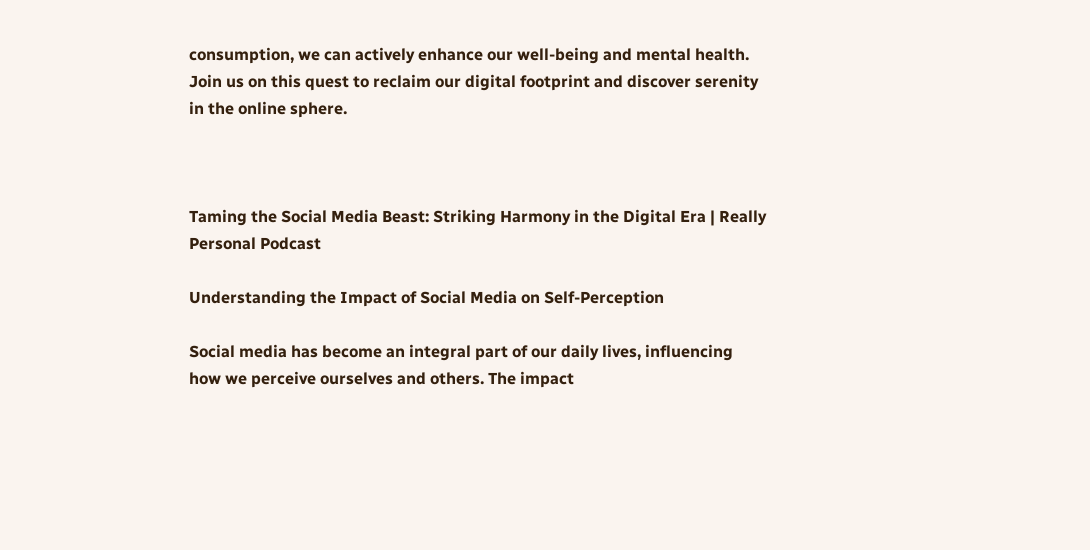consumption, we can actively enhance our well-being and mental health. Join us on this quest to reclaim our digital footprint and discover serenity in the online sphere.



Taming the Social Media Beast: Striking Harmony in the Digital Era | Really Personal Podcast

Understanding the Impact of Social Media on Self-Perception

Social media has become an integral part of our daily lives, influencing how we perceive ourselves and others. The impact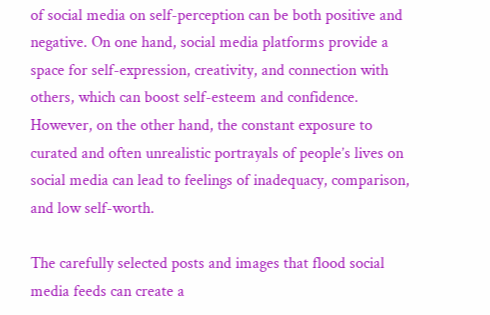of social media on self-perception can be both positive and negative. On one hand, social media platforms provide a space for self-expression, creativity, and connection with others, which can boost self-esteem and confidence. However, on the other hand, the constant exposure to curated and often unrealistic portrayals of people’s lives on social media can lead to feelings of inadequacy, comparison, and low self-worth.

The carefully selected posts and images that flood social media feeds can create a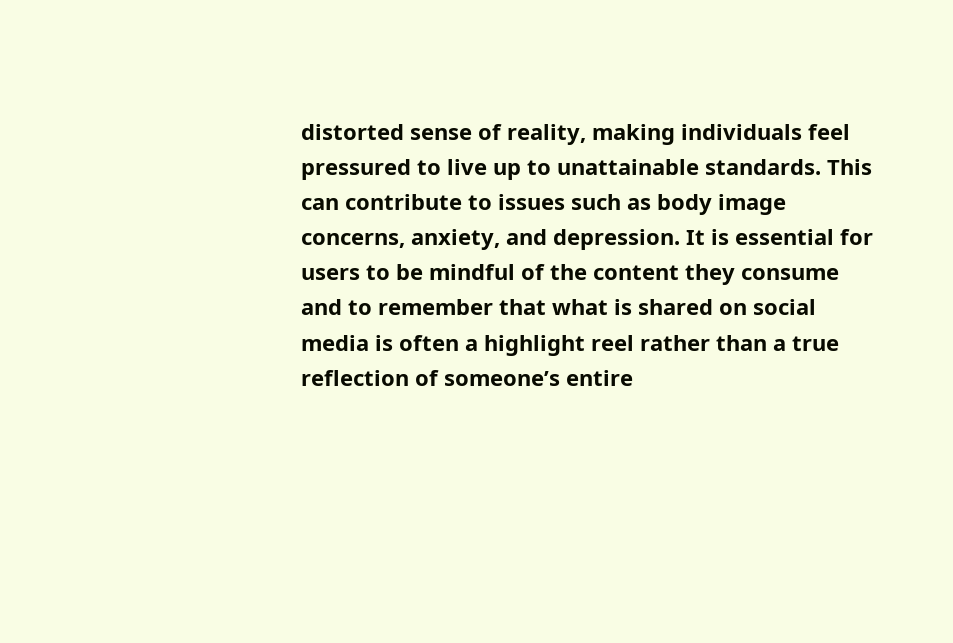distorted sense of reality, making individuals feel pressured to live up to unattainable standards. This can contribute to issues such as body image concerns, anxiety, and depression. It is essential for users to be mindful of the content they consume and to remember that what is shared on social media is often a highlight reel rather than a true reflection of someone’s entire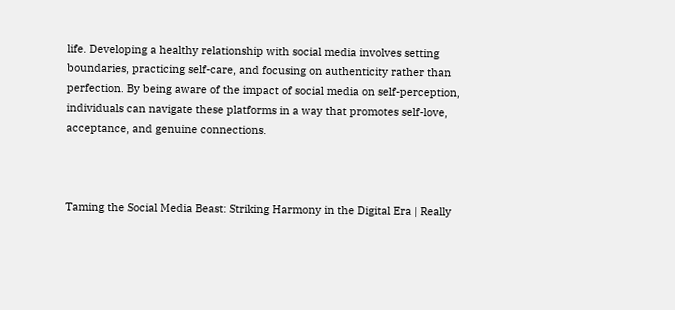life. Developing a healthy relationship with social media involves setting boundaries, practicing self-care, and focusing on authenticity rather than perfection. By being aware of the impact of social media on self-perception, individuals can navigate these platforms in a way that promotes self-love, acceptance, and genuine connections.



Taming the Social Media Beast: Striking Harmony in the Digital Era | Really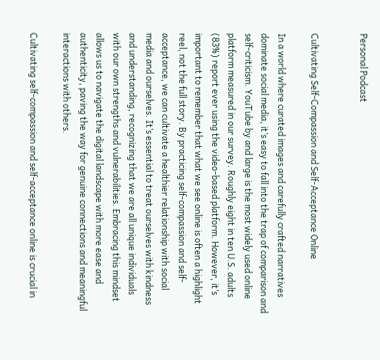Personal Podcast


Cultivating Self-Compassion and Self-Acceptance Online

In a world where curated images and carefully crafted narratives dominate social media, it’s easy to fall into the trap of comparison and self-criticism. YouTube by and large is the most widely used online platform measured in our survey. Roughly eight in ten U.S. adults (83%) report ever using the video-based platform. However, it’s important to remember that what we see online is often a highlight reel, not the full story. By practicing self-compassion and self-acceptance, we can cultivate a healthier relationship with social media and ourselves. It’s essential to treat ourselves with kindness and understanding, recognizing that we are all unique individuals with our own strengths and vulnerabilities. Embracing this mindset allows us to navigate the digital landscape with more ease and authenticity, paving the way for genuine connections and meaningful interactions with others.

Cultivating self-compassion and self-acceptance online is crucial in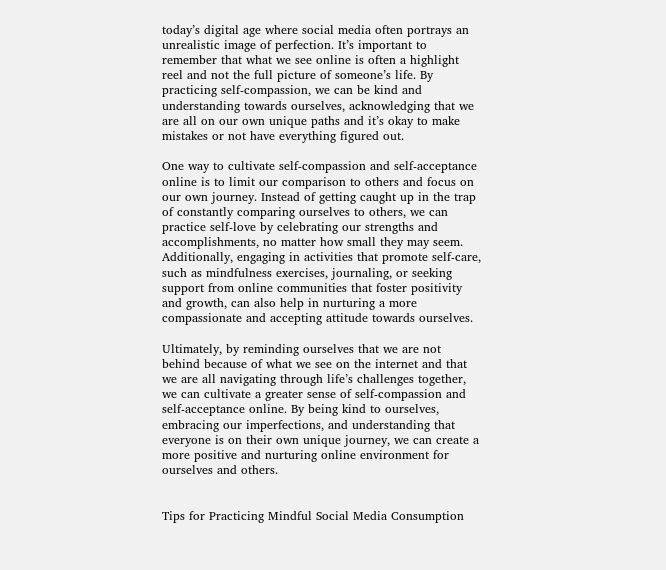today’s digital age where social media often portrays an unrealistic image of perfection. It’s important to remember that what we see online is often a highlight reel and not the full picture of someone’s life. By practicing self-compassion, we can be kind and understanding towards ourselves, acknowledging that we are all on our own unique paths and it’s okay to make mistakes or not have everything figured out.

One way to cultivate self-compassion and self-acceptance online is to limit our comparison to others and focus on our own journey. Instead of getting caught up in the trap of constantly comparing ourselves to others, we can practice self-love by celebrating our strengths and accomplishments, no matter how small they may seem. Additionally, engaging in activities that promote self-care, such as mindfulness exercises, journaling, or seeking support from online communities that foster positivity and growth, can also help in nurturing a more compassionate and accepting attitude towards ourselves.

Ultimately, by reminding ourselves that we are not behind because of what we see on the internet and that we are all navigating through life’s challenges together, we can cultivate a greater sense of self-compassion and self-acceptance online. By being kind to ourselves, embracing our imperfections, and understanding that everyone is on their own unique journey, we can create a more positive and nurturing online environment for ourselves and others.


Tips for Practicing Mindful Social Media Consumption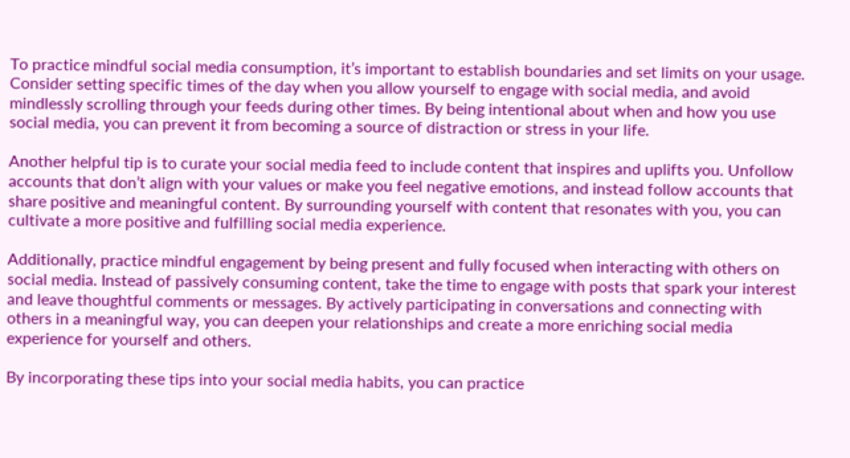To practice mindful social media consumption, it’s important to establish boundaries and set limits on your usage. Consider setting specific times of the day when you allow yourself to engage with social media, and avoid mindlessly scrolling through your feeds during other times. By being intentional about when and how you use social media, you can prevent it from becoming a source of distraction or stress in your life.

Another helpful tip is to curate your social media feed to include content that inspires and uplifts you. Unfollow accounts that don’t align with your values or make you feel negative emotions, and instead follow accounts that share positive and meaningful content. By surrounding yourself with content that resonates with you, you can cultivate a more positive and fulfilling social media experience.

Additionally, practice mindful engagement by being present and fully focused when interacting with others on social media. Instead of passively consuming content, take the time to engage with posts that spark your interest and leave thoughtful comments or messages. By actively participating in conversations and connecting with others in a meaningful way, you can deepen your relationships and create a more enriching social media experience for yourself and others.

By incorporating these tips into your social media habits, you can practice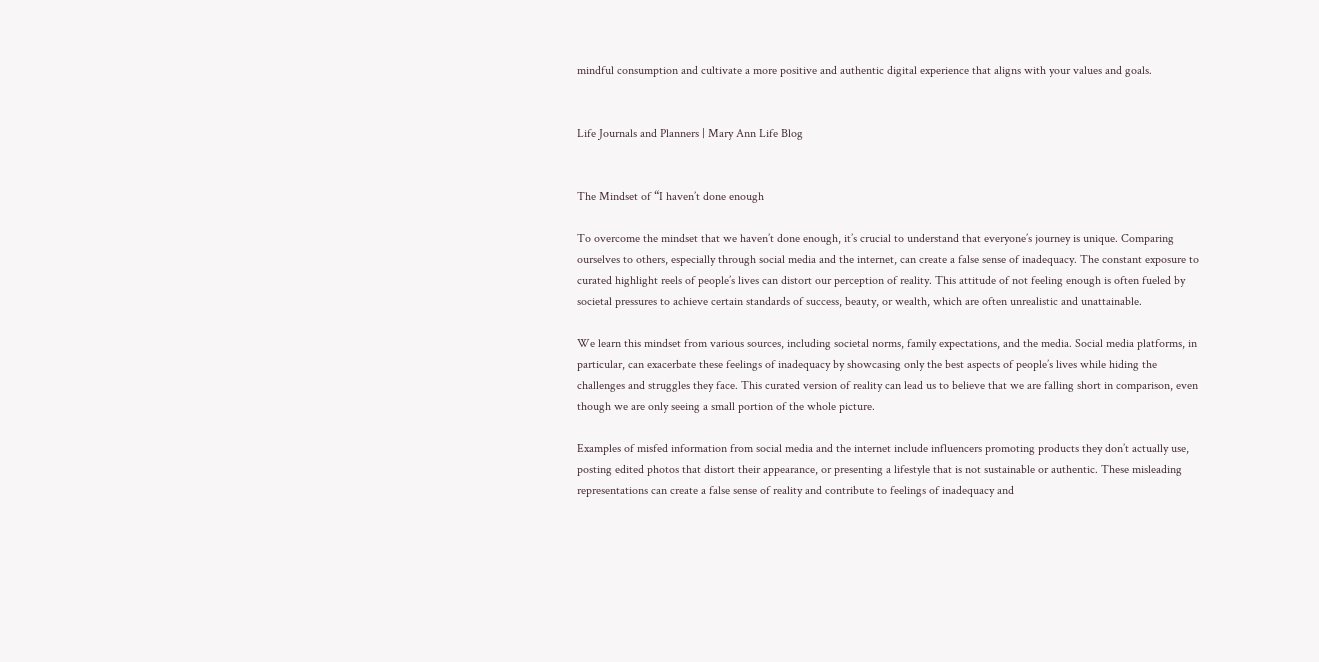mindful consumption and cultivate a more positive and authentic digital experience that aligns with your values and goals.


Life Journals and Planners | Mary Ann Life Blog


The Mindset of “I haven’t done enough

To overcome the mindset that we haven’t done enough, it’s crucial to understand that everyone’s journey is unique. Comparing ourselves to others, especially through social media and the internet, can create a false sense of inadequacy. The constant exposure to curated highlight reels of people’s lives can distort our perception of reality. This attitude of not feeling enough is often fueled by societal pressures to achieve certain standards of success, beauty, or wealth, which are often unrealistic and unattainable.

We learn this mindset from various sources, including societal norms, family expectations, and the media. Social media platforms, in particular, can exacerbate these feelings of inadequacy by showcasing only the best aspects of people’s lives while hiding the challenges and struggles they face. This curated version of reality can lead us to believe that we are falling short in comparison, even though we are only seeing a small portion of the whole picture.

Examples of misfed information from social media and the internet include influencers promoting products they don’t actually use, posting edited photos that distort their appearance, or presenting a lifestyle that is not sustainable or authentic. These misleading representations can create a false sense of reality and contribute to feelings of inadequacy and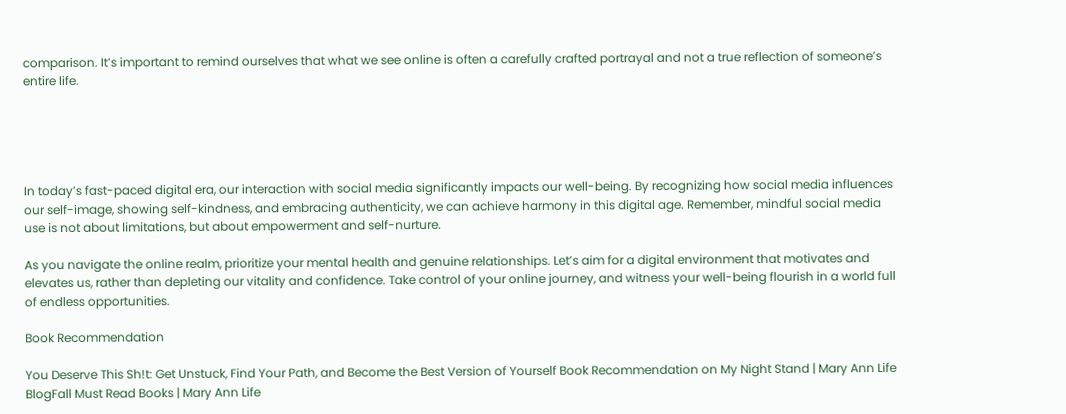comparison. It’s important to remind ourselves that what we see online is often a carefully crafted portrayal and not a true reflection of someone’s entire life.





In today’s fast-paced digital era, our interaction with social media significantly impacts our well-being. By recognizing how social media influences our self-image, showing self-kindness, and embracing authenticity, we can achieve harmony in this digital age. Remember, mindful social media use is not about limitations, but about empowerment and self-nurture.

As you navigate the online realm, prioritize your mental health and genuine relationships. Let’s aim for a digital environment that motivates and elevates us, rather than depleting our vitality and confidence. Take control of your online journey, and witness your well-being flourish in a world full of endless opportunities.

Book Recommendation

You Deserve This Sh!t: Get Unstuck, Find Your Path, and Become the Best Version of Yourself Book Recommendation on My Night Stand | Mary Ann Life BlogFall Must Read Books | Mary Ann Life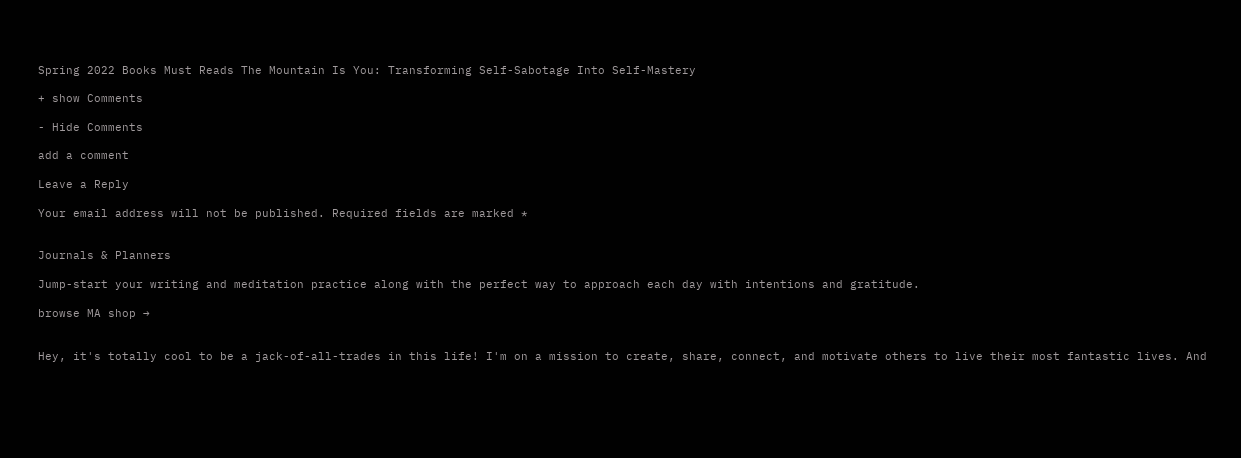Spring 2022 Books Must Reads The Mountain Is You: Transforming Self-Sabotage Into Self-Mastery

+ show Comments

- Hide Comments

add a comment

Leave a Reply

Your email address will not be published. Required fields are marked *


Journals & Planners

Jump-start your writing and meditation practice along with the perfect way to approach each day with intentions and gratitude.

browse MA shop →


Hey, it's totally cool to be a jack-of-all-trades in this life! I'm on a mission to create, share, connect, and motivate others to live their most fantastic lives. And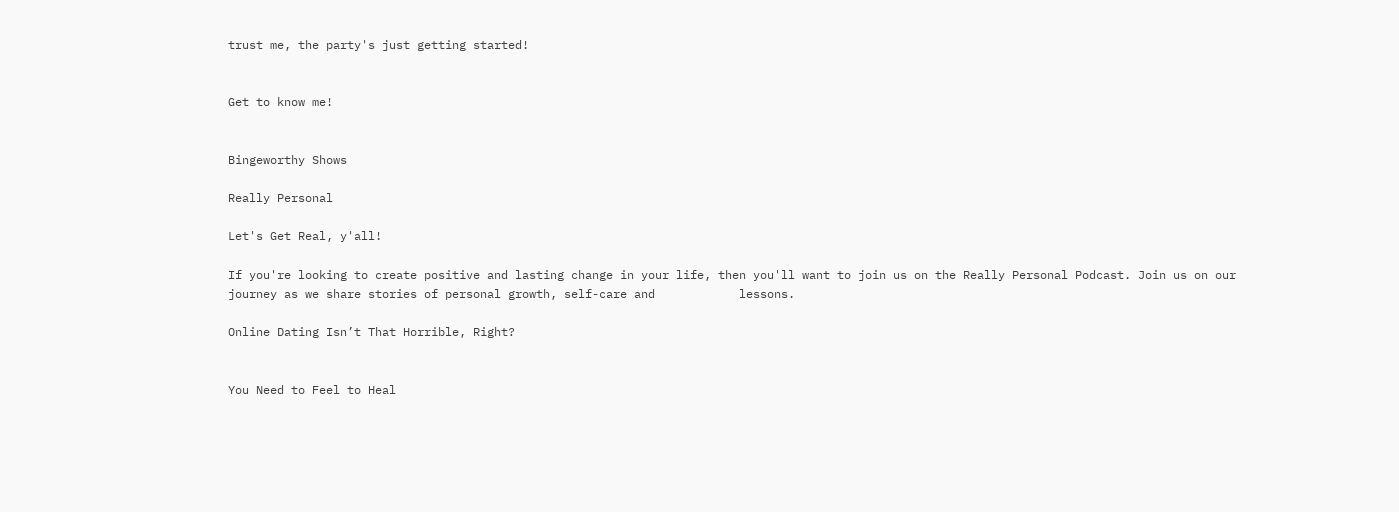trust me, the party's just getting started!


Get to know me!


Bingeworthy Shows

Really Personal

Let's Get Real, y'all!

If you're looking to create positive and lasting change in your life, then you'll want to join us on the Really Personal Podcast. Join us on our journey as we share stories of personal growth, self-care and            lessons.

Online Dating Isn’t That Horrible, Right?


You Need to Feel to Heal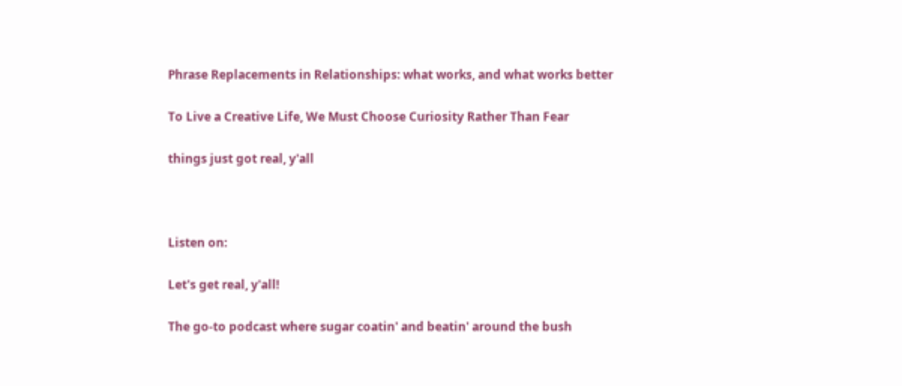Phrase Replacements in Relationships: what works, and what works better

To Live a Creative Life, We Must Choose Curiosity Rather Than Fear

things just got real, y'all



Listen on:

Let's get real, y'all!

The go-to podcast where sugar coatin' and beatin' around the bush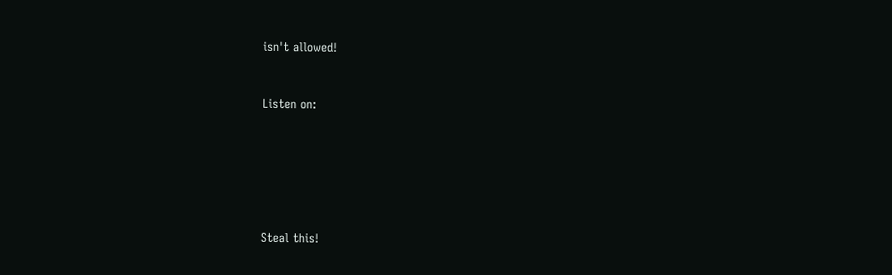isn't allowed!


Listen on:






Steal this!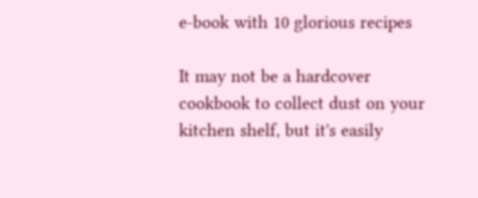e-book with 10 glorious recipes

It may not be a hardcover cookbook to collect dust on your kitchen shelf, but it's easily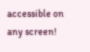accessible on any screen!